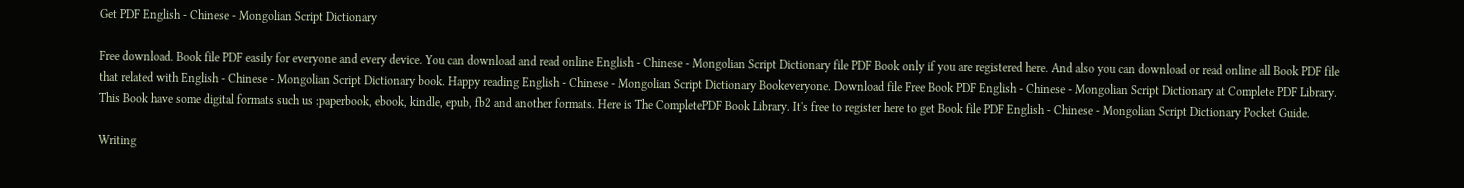Get PDF English - Chinese - Mongolian Script Dictionary

Free download. Book file PDF easily for everyone and every device. You can download and read online English - Chinese - Mongolian Script Dictionary file PDF Book only if you are registered here. And also you can download or read online all Book PDF file that related with English - Chinese - Mongolian Script Dictionary book. Happy reading English - Chinese - Mongolian Script Dictionary Bookeveryone. Download file Free Book PDF English - Chinese - Mongolian Script Dictionary at Complete PDF Library. This Book have some digital formats such us :paperbook, ebook, kindle, epub, fb2 and another formats. Here is The CompletePDF Book Library. It's free to register here to get Book file PDF English - Chinese - Mongolian Script Dictionary Pocket Guide.

Writing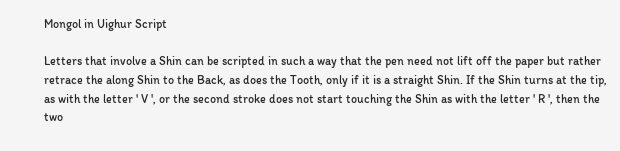Mongol in Uighur Script

Letters that involve a Shin can be scripted in such a way that the pen need not lift off the paper but rather retrace the along Shin to the Back, as does the Tooth, only if it is a straight Shin. If the Shin turns at the tip, as with the letter ' V ', or the second stroke does not start touching the Shin as with the letter ' R ', then the two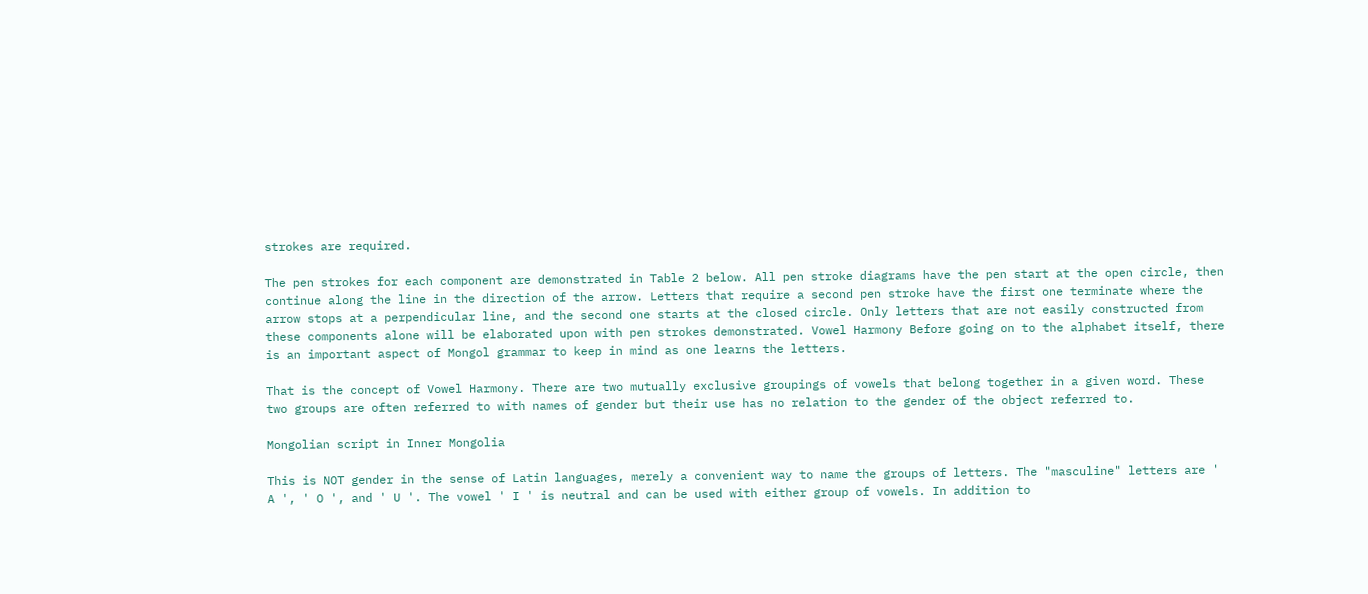strokes are required.

The pen strokes for each component are demonstrated in Table 2 below. All pen stroke diagrams have the pen start at the open circle, then continue along the line in the direction of the arrow. Letters that require a second pen stroke have the first one terminate where the arrow stops at a perpendicular line, and the second one starts at the closed circle. Only letters that are not easily constructed from these components alone will be elaborated upon with pen strokes demonstrated. Vowel Harmony Before going on to the alphabet itself, there is an important aspect of Mongol grammar to keep in mind as one learns the letters.

That is the concept of Vowel Harmony. There are two mutually exclusive groupings of vowels that belong together in a given word. These two groups are often referred to with names of gender but their use has no relation to the gender of the object referred to.

Mongolian script in Inner Mongolia

This is NOT gender in the sense of Latin languages, merely a convenient way to name the groups of letters. The "masculine" letters are ' A ', ' O ', and ' U '. The vowel ' I ' is neutral and can be used with either group of vowels. In addition to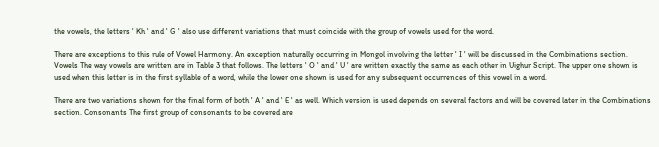the vowels, the letters ' Kh ' and ' G ' also use different variations that must coincide with the group of vowels used for the word.

There are exceptions to this rule of Vowel Harmony. An exception naturally occurring in Mongol involving the letter ' I ' will be discussed in the Combinations section. Vowels The way vowels are written are in Table 3 that follows. The letters ' O ' and ' U ' are written exactly the same as each other in Uighur Script. The upper one shown is used when this letter is in the first syllable of a word, while the lower one shown is used for any subsequent occurrences of this vowel in a word.

There are two variations shown for the final form of both ' A ' and ' E ' as well. Which version is used depends on several factors and will be covered later in the Combinations section. Consonants The first group of consonants to be covered are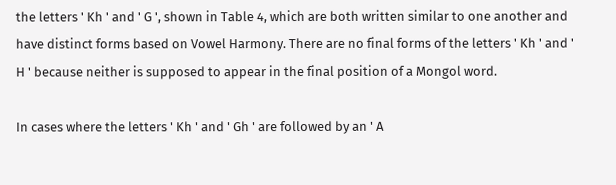the letters ' Kh ' and ' G ', shown in Table 4, which are both written similar to one another and have distinct forms based on Vowel Harmony. There are no final forms of the letters ' Kh ' and ' H ' because neither is supposed to appear in the final position of a Mongol word.

In cases where the letters ' Kh ' and ' Gh ' are followed by an ' A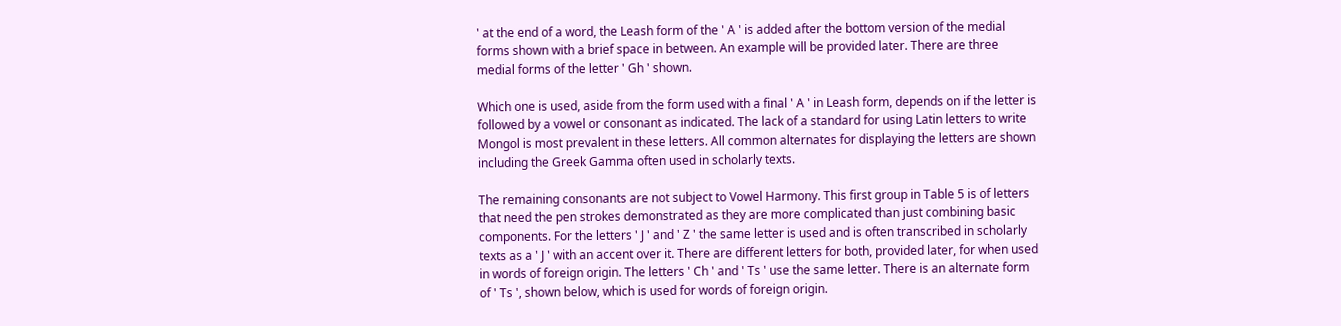' at the end of a word, the Leash form of the ' A ' is added after the bottom version of the medial forms shown with a brief space in between. An example will be provided later. There are three medial forms of the letter ' Gh ' shown.

Which one is used, aside from the form used with a final ' A ' in Leash form, depends on if the letter is followed by a vowel or consonant as indicated. The lack of a standard for using Latin letters to write Mongol is most prevalent in these letters. All common alternates for displaying the letters are shown including the Greek Gamma often used in scholarly texts.

The remaining consonants are not subject to Vowel Harmony. This first group in Table 5 is of letters that need the pen strokes demonstrated as they are more complicated than just combining basic components. For the letters ' J ' and ' Z ' the same letter is used and is often transcribed in scholarly texts as a ' J ' with an accent over it. There are different letters for both, provided later, for when used in words of foreign origin. The letters ' Ch ' and ' Ts ' use the same letter. There is an alternate form of ' Ts ', shown below, which is used for words of foreign origin.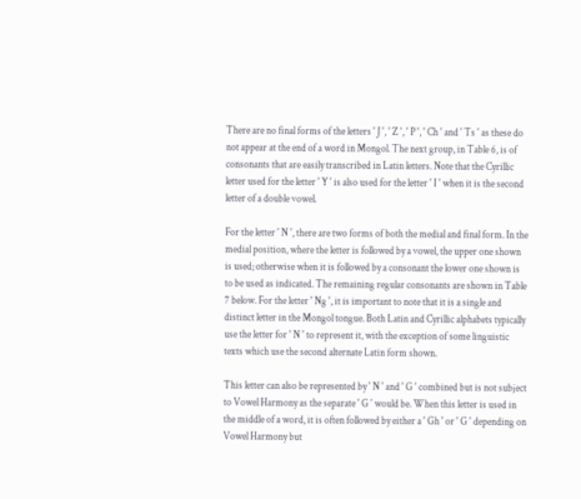There are no final forms of the letters ' J ', ' Z ', ' P ', ' Ch ' and ' Ts ' as these do not appear at the end of a word in Mongol. The next group, in Table 6, is of consonants that are easily transcribed in Latin letters. Note that the Cyrillic letter used for the letter ' Y ' is also used for the letter ' I ' when it is the second letter of a double vowel.

For the letter ' N ', there are two forms of both the medial and final form. In the medial position, where the letter is followed by a vowel, the upper one shown is used; otherwise when it is followed by a consonant the lower one shown is to be used as indicated. The remaining regular consonants are shown in Table 7 below. For the letter ' Ng ', it is important to note that it is a single and distinct letter in the Mongol tongue. Both Latin and Cyrillic alphabets typically use the letter for ' N ' to represent it, with the exception of some linguistic texts which use the second alternate Latin form shown.

This letter can also be represented by ' N ' and ' G ' combined but is not subject to Vowel Harmony as the separate ' G ' would be. When this letter is used in the middle of a word, it is often followed by either a ' Gh ' or ' G ' depending on Vowel Harmony but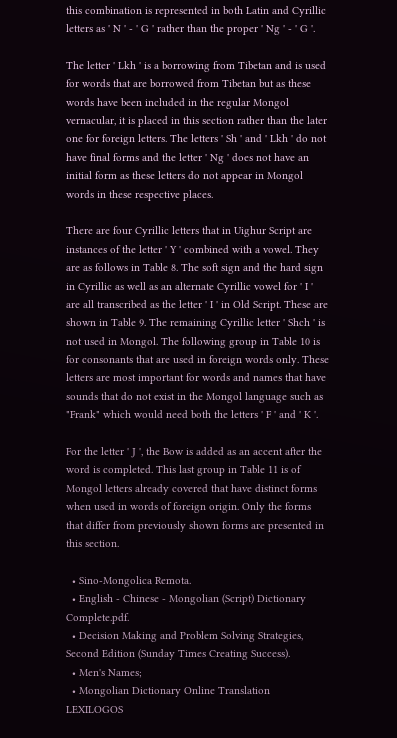this combination is represented in both Latin and Cyrillic letters as ' N ' - ' G ' rather than the proper ' Ng ' - ' G '.

The letter ' Lkh ' is a borrowing from Tibetan and is used for words that are borrowed from Tibetan but as these words have been included in the regular Mongol vernacular, it is placed in this section rather than the later one for foreign letters. The letters ' Sh ' and ' Lkh ' do not have final forms and the letter ' Ng ' does not have an initial form as these letters do not appear in Mongol words in these respective places.

There are four Cyrillic letters that in Uighur Script are instances of the letter ' Y ' combined with a vowel. They are as follows in Table 8. The soft sign and the hard sign in Cyrillic as well as an alternate Cyrillic vowel for ' I ' are all transcribed as the letter ' I ' in Old Script. These are shown in Table 9. The remaining Cyrillic letter ' Shch ' is not used in Mongol. The following group in Table 10 is for consonants that are used in foreign words only. These letters are most important for words and names that have sounds that do not exist in the Mongol language such as "Frank" which would need both the letters ' F ' and ' K '.

For the letter ' J ', the Bow is added as an accent after the word is completed. This last group in Table 11 is of Mongol letters already covered that have distinct forms when used in words of foreign origin. Only the forms that differ from previously shown forms are presented in this section.

  • Sino-Mongolica Remota.
  • English - Chinese - Mongolian (Script) Dictionary Complete.pdf.
  • Decision Making and Problem Solving Strategies, Second Edition (Sunday Times Creating Success).
  • Men's Names;
  • Mongolian Dictionary Online Translation LEXILOGOS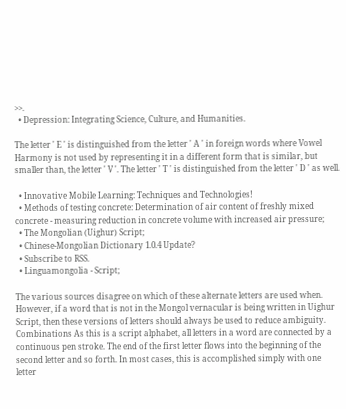>>.
  • Depression: Integrating Science, Culture, and Humanities.

The letter ' E ' is distinguished from the letter ' A ' in foreign words where Vowel Harmony is not used by representing it in a different form that is similar, but smaller than, the letter ' V '. The letter ' T ' is distinguished from the letter ' D ' as well.

  • Innovative Mobile Learning: Techniques and Technologies!
  • Methods of testing concrete: Determination of air content of freshly mixed concrete - measuring reduction in concrete volume with increased air pressure;
  • The Mongolian (Uighur) Script;
  • Chinese-Mongolian Dictionary 1.0.4 Update?
  • Subscribe to RSS.
  • Linguamongolia - Script;

The various sources disagree on which of these alternate letters are used when. However, if a word that is not in the Mongol vernacular is being written in Uighur Script, then these versions of letters should always be used to reduce ambiguity. Combinations As this is a script alphabet, all letters in a word are connected by a continuous pen stroke. The end of the first letter flows into the beginning of the second letter and so forth. In most cases, this is accomplished simply with one letter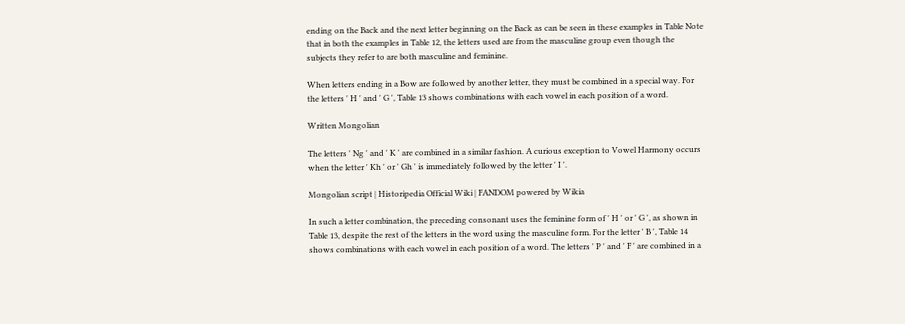ending on the Back and the next letter beginning on the Back as can be seen in these examples in Table Note that in both the examples in Table 12, the letters used are from the masculine group even though the subjects they refer to are both masculine and feminine.

When letters ending in a Bow are followed by another letter, they must be combined in a special way. For the letters ' H ' and ' G ', Table 13 shows combinations with each vowel in each position of a word.

Written Mongolian

The letters ' Ng ' and ' K ' are combined in a similar fashion. A curious exception to Vowel Harmony occurs when the letter ' Kh ' or ' Gh ' is immediately followed by the letter ' I '.

Mongolian script | Historipedia Official Wiki | FANDOM powered by Wikia

In such a letter combination, the preceding consonant uses the feminine form of ' H ' or ' G ', as shown in Table 13, despite the rest of the letters in the word using the masculine form. For the letter ' B ', Table 14 shows combinations with each vowel in each position of a word. The letters ' P ' and ' F ' are combined in a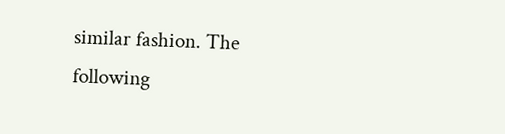similar fashion. The following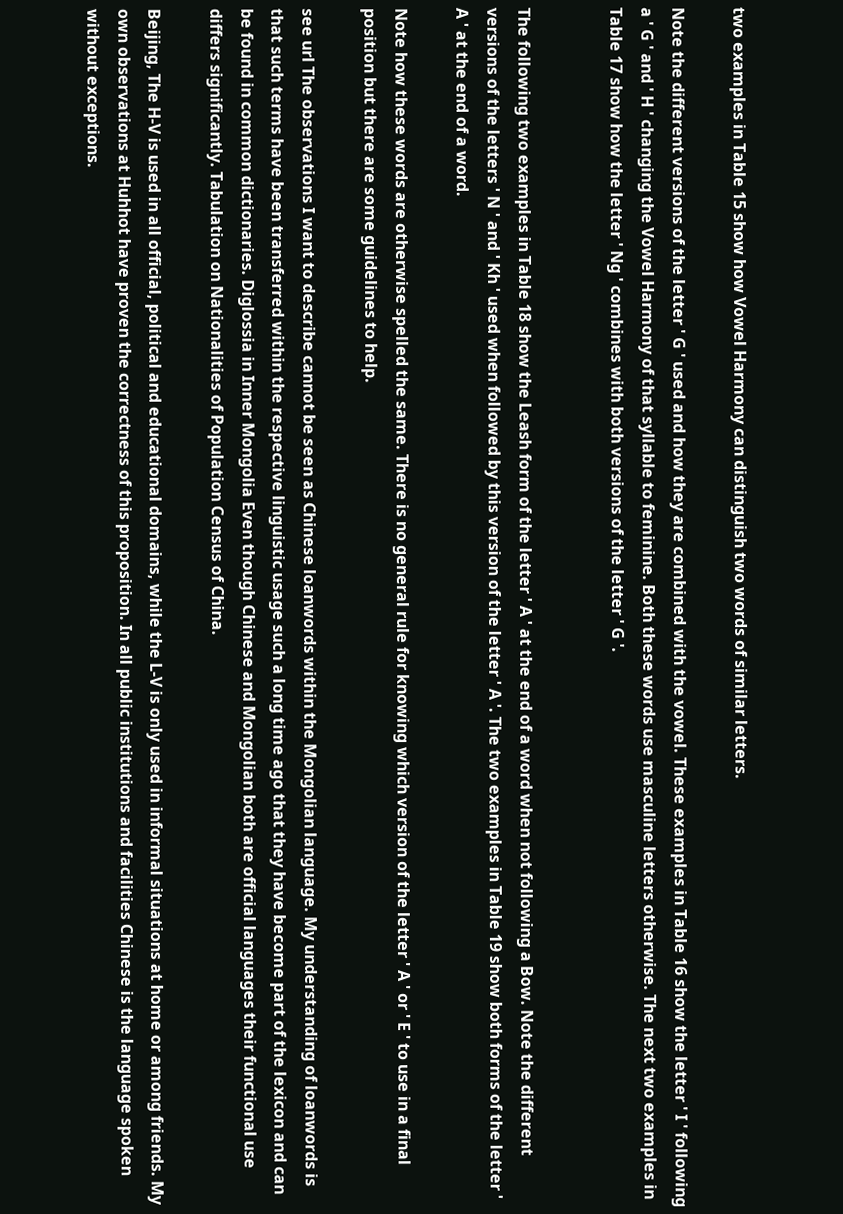two examples in Table 15 show how Vowel Harmony can distinguish two words of similar letters.

Note the different versions of the letter ' G ' used and how they are combined with the vowel. These examples in Table 16 show the letter ' I ' following a ' G ' and ' H ' changing the Vowel Harmony of that syllable to feminine. Both these words use masculine letters otherwise. The next two examples in Table 17 show how the letter ' Ng ' combines with both versions of the letter ' G '.


The following two examples in Table 18 show the Leash form of the letter ' A ' at the end of a word when not following a Bow. Note the different versions of the letters ' N ' and ' Kh ' used when followed by this version of the letter ' A '. The two examples in Table 19 show both forms of the letter ' A ' at the end of a word.

Note how these words are otherwise spelled the same. There is no general rule for knowing which version of the letter ' A ' or ' E ' to use in a final position but there are some guidelines to help.

see url The observations I want to describe cannot be seen as Chinese loanwords within the Mongolian language. My understanding of loanwords is that such terms have been transferred within the respective linguistic usage such a long time ago that they have become part of the lexicon and can be found in common dictionaries. Diglossia in Inner Mongolia Even though Chinese and Mongolian both are official languages their functional use differs significantly. Tabulation on Nationalities of Population Census of China.

Beijing, The H-V is used in all official, political and educational domains, while the L-V is only used in informal situations at home or among friends. My own observations at Huhhot have proven the correctness of this proposition. In all public institutions and facilities Chinese is the language spoken without exceptions.